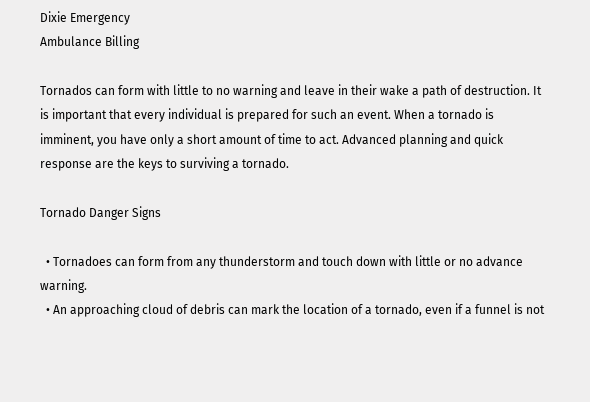Dixie Emergency
Ambulance Billing

Tornados can form with little to no warning and leave in their wake a path of destruction. It is important that every individual is prepared for such an event. When a tornado is imminent, you have only a short amount of time to act. Advanced planning and quick response are the keys to surviving a tornado.

Tornado Danger Signs

  • Tornadoes can form from any thunderstorm and touch down with little or no advance warning.
  • An approaching cloud of debris can mark the location of a tornado, even if a funnel is not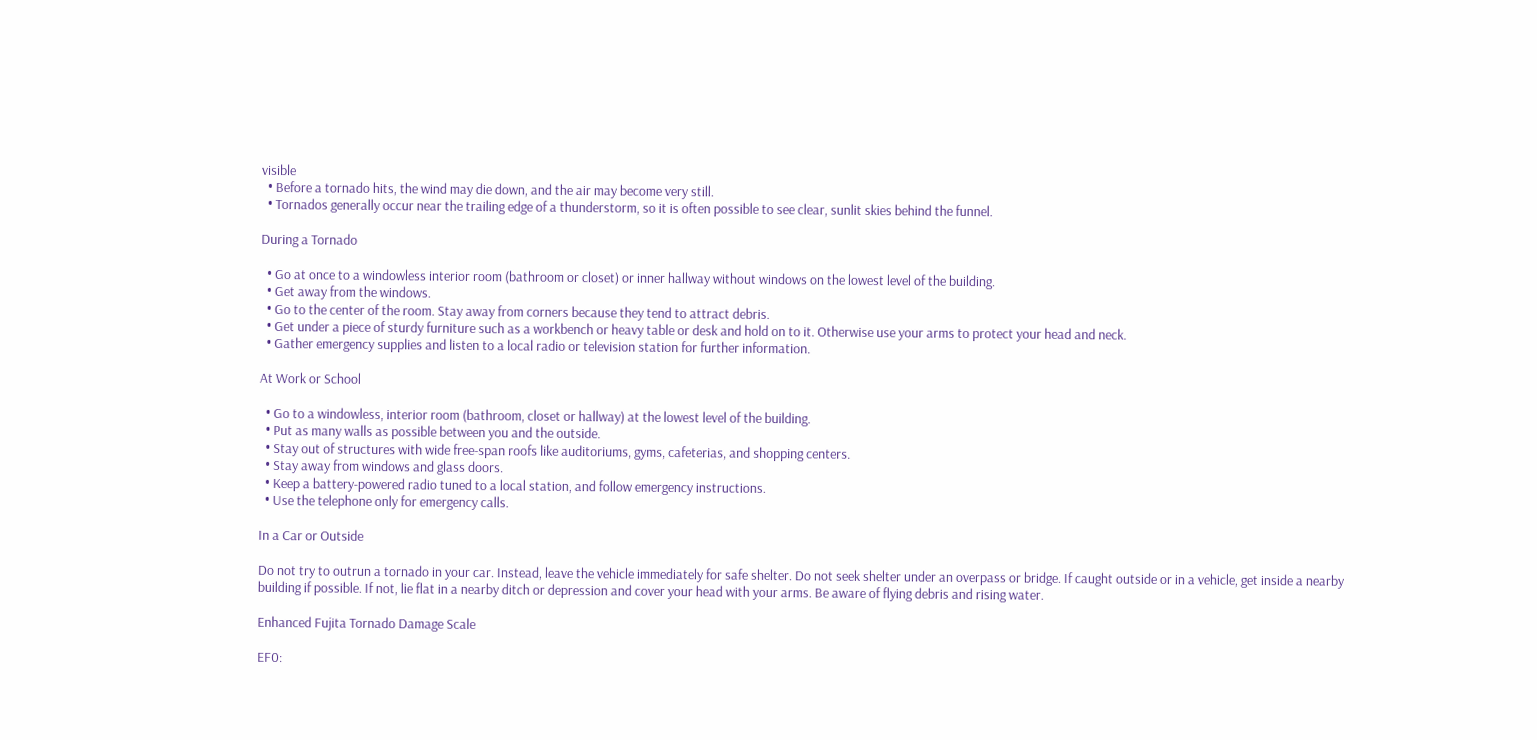visible
  • Before a tornado hits, the wind may die down, and the air may become very still.
  • Tornados generally occur near the trailing edge of a thunderstorm, so it is often possible to see clear, sunlit skies behind the funnel.

During a Tornado

  • Go at once to a windowless interior room (bathroom or closet) or inner hallway without windows on the lowest level of the building.
  • Get away from the windows.
  • Go to the center of the room. Stay away from corners because they tend to attract debris.
  • Get under a piece of sturdy furniture such as a workbench or heavy table or desk and hold on to it. Otherwise use your arms to protect your head and neck.
  • Gather emergency supplies and listen to a local radio or television station for further information.

At Work or School

  • Go to a windowless, interior room (bathroom, closet or hallway) at the lowest level of the building.
  • Put as many walls as possible between you and the outside.
  • Stay out of structures with wide free-span roofs like auditoriums, gyms, cafeterias, and shopping centers.
  • Stay away from windows and glass doors.
  • Keep a battery-powered radio tuned to a local station, and follow emergency instructions.
  • Use the telephone only for emergency calls.

In a Car or Outside

Do not try to outrun a tornado in your car. Instead, leave the vehicle immediately for safe shelter. Do not seek shelter under an overpass or bridge. If caught outside or in a vehicle, get inside a nearby building if possible. If not, lie flat in a nearby ditch or depression and cover your head with your arms. Be aware of flying debris and rising water.

Enhanced Fujita Tornado Damage Scale

EF0: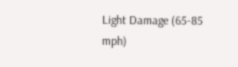Light Damage (65-85 mph)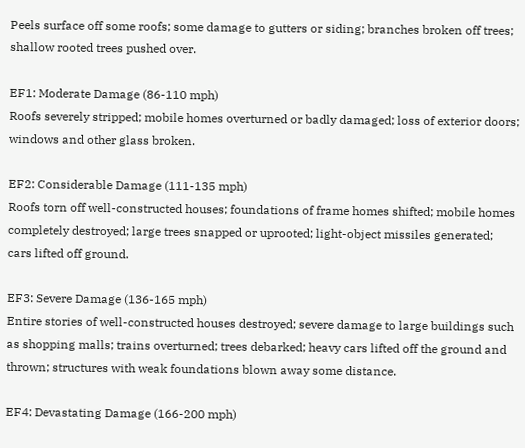Peels surface off some roofs; some damage to gutters or siding; branches broken off trees; shallow rooted trees pushed over.

EF1: Moderate Damage (86-110 mph)
Roofs severely stripped; mobile homes overturned or badly damaged; loss of exterior doors; windows and other glass broken.

EF2: Considerable Damage (111-135 mph)
Roofs torn off well-constructed houses; foundations of frame homes shifted; mobile homes completely destroyed; large trees snapped or uprooted; light-object missiles generated; cars lifted off ground.

EF3: Severe Damage (136-165 mph)
Entire stories of well-constructed houses destroyed; severe damage to large buildings such as shopping malls; trains overturned; trees debarked; heavy cars lifted off the ground and thrown; structures with weak foundations blown away some distance.

EF4: Devastating Damage (166-200 mph)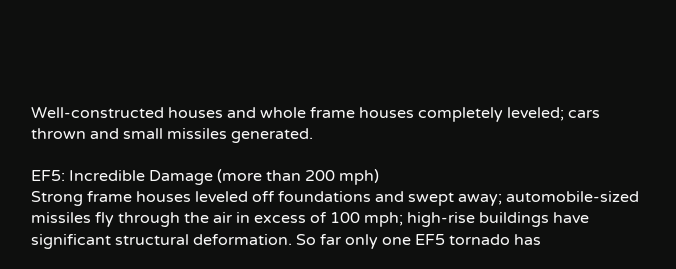Well-constructed houses and whole frame houses completely leveled; cars thrown and small missiles generated.

EF5: Incredible Damage (more than 200 mph)
Strong frame houses leveled off foundations and swept away; automobile-sized missiles fly through the air in excess of 100 mph; high-rise buildings have significant structural deformation. So far only one EF5 tornado has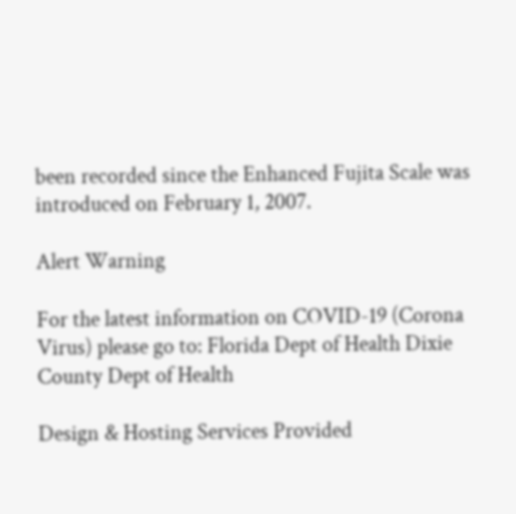been recorded since the Enhanced Fujita Scale was introduced on February 1, 2007.

Alert Warning

For the latest information on COVID-19 (Corona Virus) please go to: Florida Dept of Health Dixie County Dept of Health

Design & Hosting Services Provided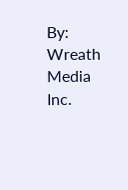By: Wreath Media Inc.